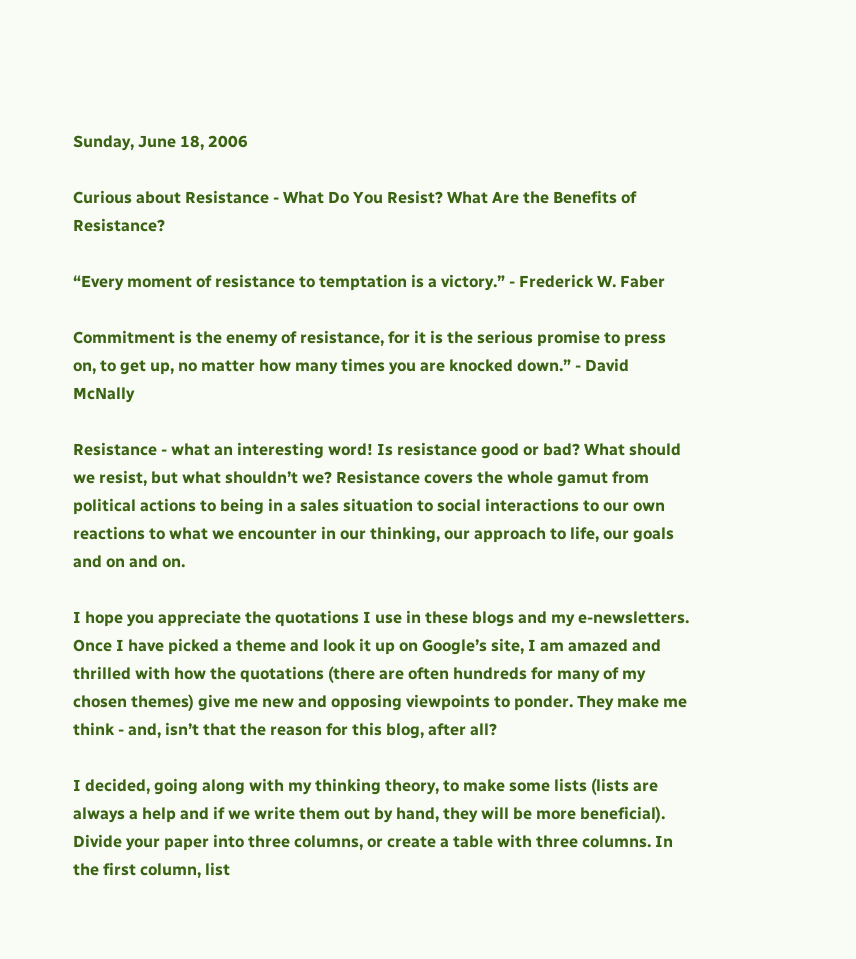Sunday, June 18, 2006

Curious about Resistance - What Do You Resist? What Are the Benefits of Resistance?

“Every moment of resistance to temptation is a victory.” - Frederick W. Faber

Commitment is the enemy of resistance, for it is the serious promise to press on, to get up, no matter how many times you are knocked down.” - David McNally

Resistance - what an interesting word! Is resistance good or bad? What should we resist, but what shouldn’t we? Resistance covers the whole gamut from political actions to being in a sales situation to social interactions to our own reactions to what we encounter in our thinking, our approach to life, our goals and on and on.

I hope you appreciate the quotations I use in these blogs and my e-newsletters. Once I have picked a theme and look it up on Google’s site, I am amazed and thrilled with how the quotations (there are often hundreds for many of my chosen themes) give me new and opposing viewpoints to ponder. They make me think - and, isn’t that the reason for this blog, after all?

I decided, going along with my thinking theory, to make some lists (lists are always a help and if we write them out by hand, they will be more beneficial). Divide your paper into three columns, or create a table with three columns. In the first column, list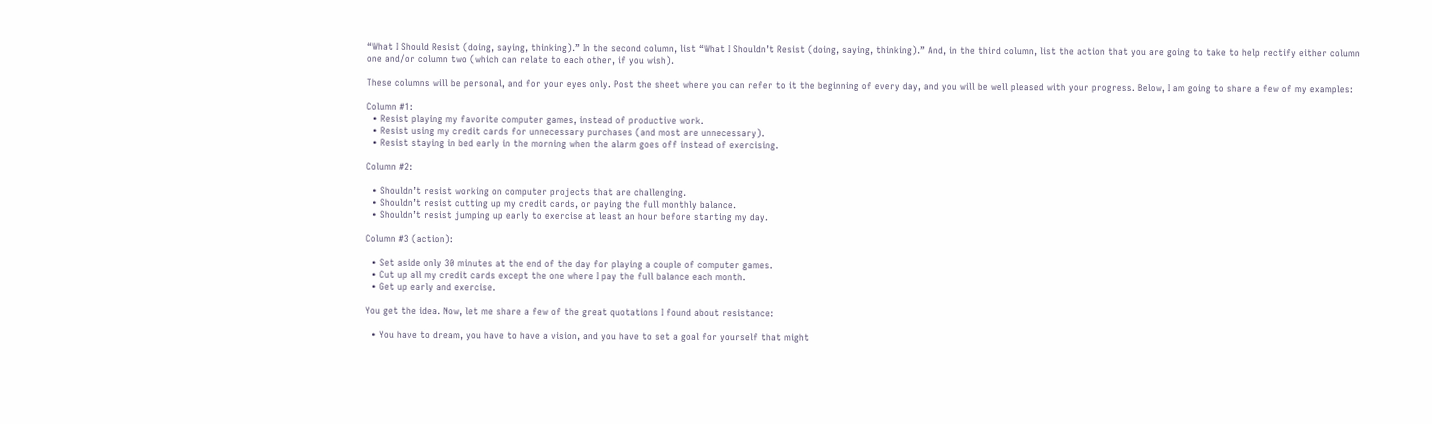“What I Should Resist (doing, saying, thinking).” In the second column, list “What I Shouldn’t Resist (doing, saying, thinking).” And, in the third column, list the action that you are going to take to help rectify either column one and/or column two (which can relate to each other, if you wish).

These columns will be personal, and for your eyes only. Post the sheet where you can refer to it the beginning of every day, and you will be well pleased with your progress. Below, I am going to share a few of my examples:

Column #1:
  • Resist playing my favorite computer games, instead of productive work.
  • Resist using my credit cards for unnecessary purchases (and most are unnecessary).
  • Resist staying in bed early in the morning when the alarm goes off instead of exercising.

Column #2:

  • Shouldn’t resist working on computer projects that are challenging.
  • Shouldn’t resist cutting up my credit cards, or paying the full monthly balance.
  • Shouldn’t resist jumping up early to exercise at least an hour before starting my day.

Column #3 (action):

  • Set aside only 30 minutes at the end of the day for playing a couple of computer games.
  • Cut up all my credit cards except the one where I pay the full balance each month.
  • Get up early and exercise.

You get the idea. Now, let me share a few of the great quotations I found about resistance:

  • You have to dream, you have to have a vision, and you have to set a goal for yourself that might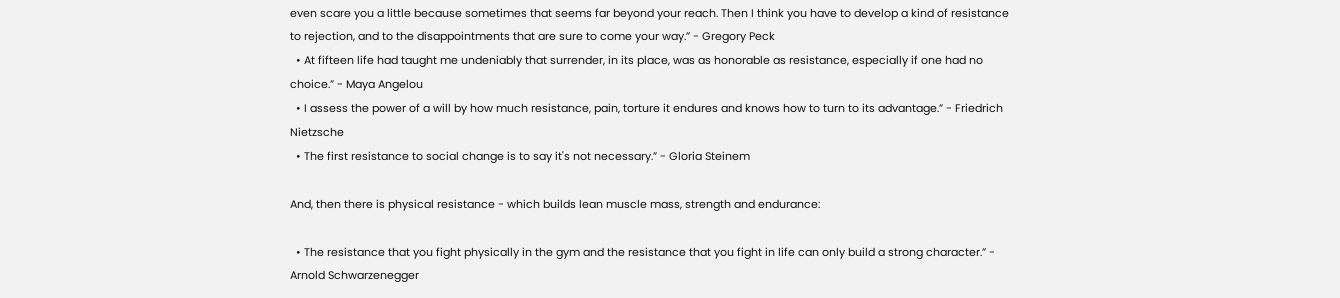even scare you a little because sometimes that seems far beyond your reach. Then I think you have to develop a kind of resistance to rejection, and to the disappointments that are sure to come your way.” - Gregory Peck
  • At fifteen life had taught me undeniably that surrender, in its place, was as honorable as resistance, especially if one had no choice.” - Maya Angelou
  • I assess the power of a will by how much resistance, pain, torture it endures and knows how to turn to its advantage.” - Friedrich Nietzsche
  • The first resistance to social change is to say it's not necessary.” - Gloria Steinem

And, then there is physical resistance - which builds lean muscle mass, strength and endurance:

  • The resistance that you fight physically in the gym and the resistance that you fight in life can only build a strong character.” - Arnold Schwarzenegger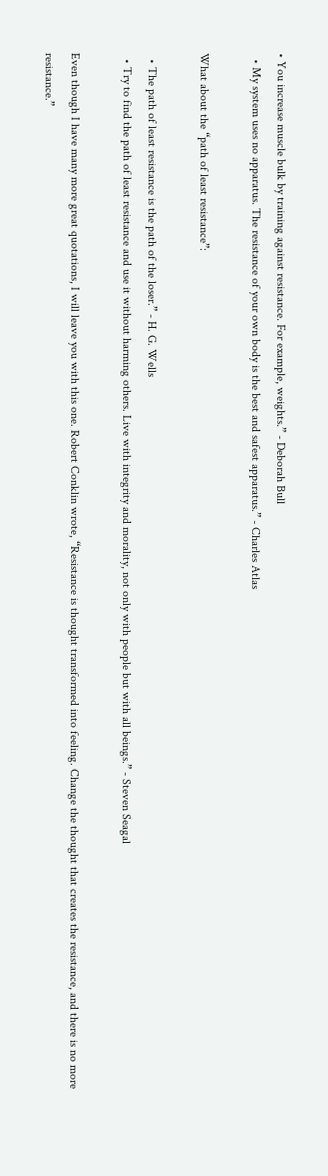• You increase muscle bulk by training against resistance. For example, weights.” - Deborah Bull
  • My system uses no apparatus. The resistance of your own body is the best and safest apparatus.” - Charles Atlas

What about the “path of least resistance”:

  • The path of least resistance is the path of the loser.” - H. G. Wells
  • Try to find the path of least resistance and use it without harming others. Live with integrity and morality, not only with people but with all beings.” - Steven Seagal

Even though I have many more great quotations, I will leave you with this one. Robert Conklin wrote, “Resistance is thought transformed into feeling. Change the thought that creates the resistance, and there is no more resistance.”